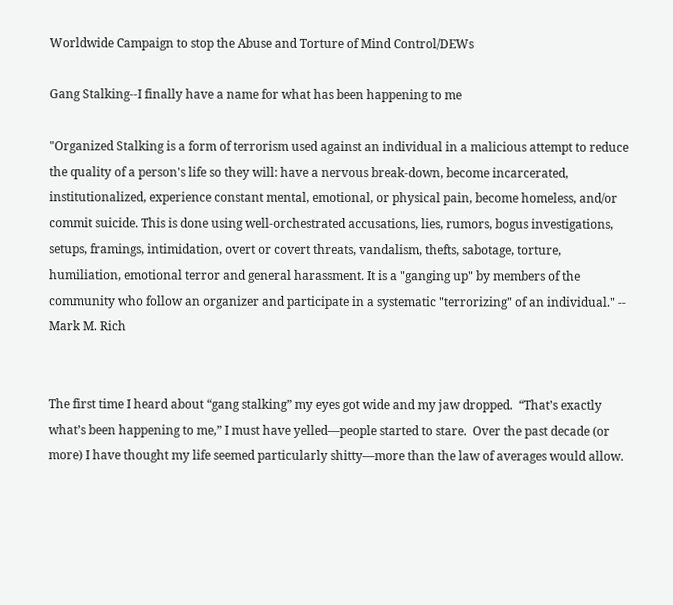Worldwide Campaign to stop the Abuse and Torture of Mind Control/DEWs

Gang Stalking--I finally have a name for what has been happening to me

"Organized Stalking is a form of terrorism used against an individual in a malicious attempt to reduce the quality of a person's life so they will: have a nervous break-down, become incarcerated, institutionalized, experience constant mental, emotional, or physical pain, become homeless, and/or commit suicide. This is done using well-orchestrated accusations, lies, rumors, bogus investigations, setups, framings, intimidation, overt or covert threats, vandalism, thefts, sabotage, torture, humiliation, emotional terror and general harassment. It is a "ganging up" by members of the community who follow an organizer and participate in a systematic "terrorizing" of an individual." -- Mark M. Rich


The first time I heard about “gang stalking” my eyes got wide and my jaw dropped.  “That’s exactly what’s been happening to me,” I must have yelled—people started to stare.  Over the past decade (or more) I have thought my life seemed particularly shitty—more than the law of averages would allow.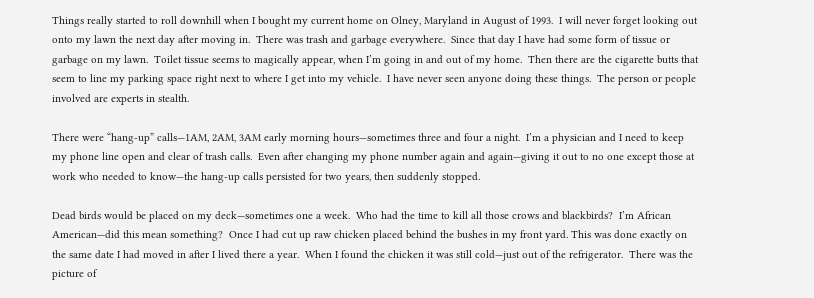Things really started to roll downhill when I bought my current home on Olney, Maryland in August of 1993.  I will never forget looking out onto my lawn the next day after moving in.  There was trash and garbage everywhere.  Since that day I have had some form of tissue or garbage on my lawn.  Toilet tissue seems to magically appear, when I’m going in and out of my home.  Then there are the cigarette butts that seem to line my parking space right next to where I get into my vehicle.  I have never seen anyone doing these things.  The person or people involved are experts in stealth.

There were “hang-up” calls—1AM, 2AM, 3AM early morning hours—sometimes three and four a night.  I’m a physician and I need to keep my phone line open and clear of trash calls.  Even after changing my phone number again and again—giving it out to no one except those at work who needed to know—the hang-up calls persisted for two years, then suddenly stopped.

Dead birds would be placed on my deck—sometimes one a week.  Who had the time to kill all those crows and blackbirds?  I’m African American—did this mean something?  Once I had cut up raw chicken placed behind the bushes in my front yard. This was done exactly on the same date I had moved in after I lived there a year.  When I found the chicken it was still cold—just out of the refrigerator.  There was the picture of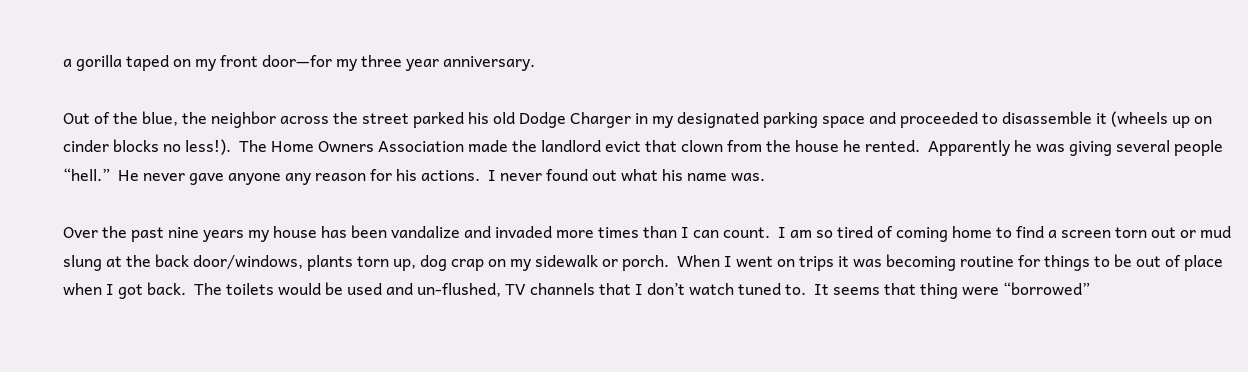a gorilla taped on my front door—for my three year anniversary.

Out of the blue, the neighbor across the street parked his old Dodge Charger in my designated parking space and proceeded to disassemble it (wheels up on cinder blocks no less!).  The Home Owners Association made the landlord evict that clown from the house he rented.  Apparently he was giving several people “hell.”  He never gave anyone any reason for his actions.  I never found out what his name was.

Over the past nine years my house has been vandalize and invaded more times than I can count.  I am so tired of coming home to find a screen torn out or mud slung at the back door/windows, plants torn up, dog crap on my sidewalk or porch.  When I went on trips it was becoming routine for things to be out of place when I got back.  The toilets would be used and un-flushed, TV channels that I don’t watch tuned to.  It seems that thing were “borrowed”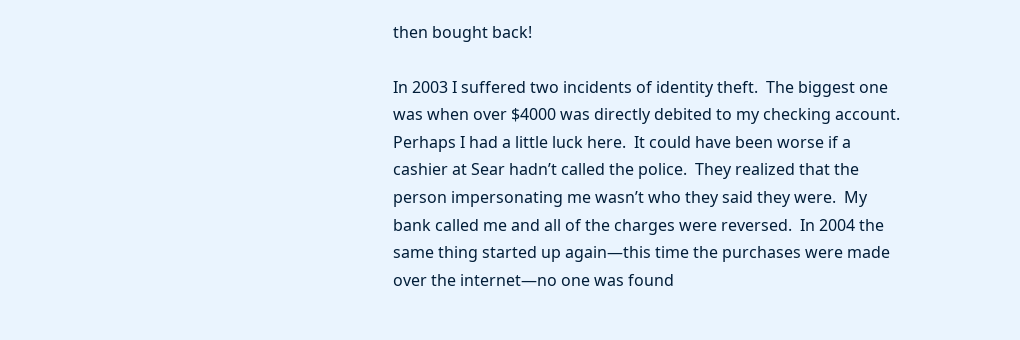then bought back!

In 2003 I suffered two incidents of identity theft.  The biggest one was when over $4000 was directly debited to my checking account.  Perhaps I had a little luck here.  It could have been worse if a cashier at Sear hadn’t called the police.  They realized that the person impersonating me wasn’t who they said they were.  My bank called me and all of the charges were reversed.  In 2004 the same thing started up again—this time the purchases were made over the internet—no one was found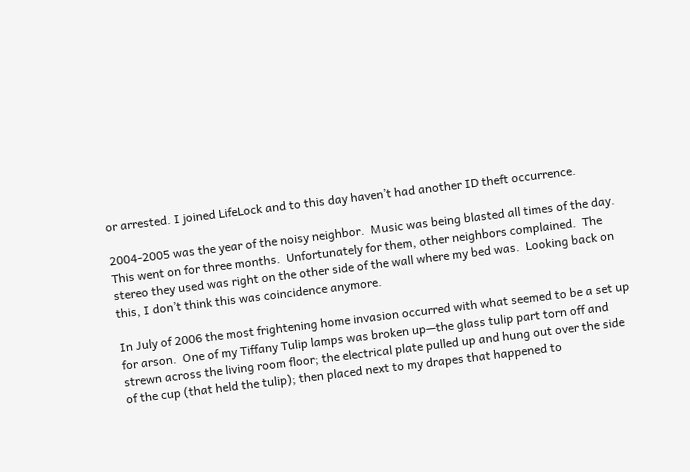or arrested. I joined LifeLock and to this day haven’t had another ID theft occurrence.

2004-2005 was the year of the noisy neighbor.  Music was being blasted all times of the day.  This went on for three months.  Unfortunately for them, other neighbors complained.  The stereo they used was right on the other side of the wall where my bed was.  Looking back on this, I don’t think this was coincidence anymore.

In July of 2006 the most frightening home invasion occurred with what seemed to be a set up for arson.  One of my Tiffany Tulip lamps was broken up—the glass tulip part torn off and strewn across the living room floor; the electrical plate pulled up and hung out over the side of the cup (that held the tulip); then placed next to my drapes that happened to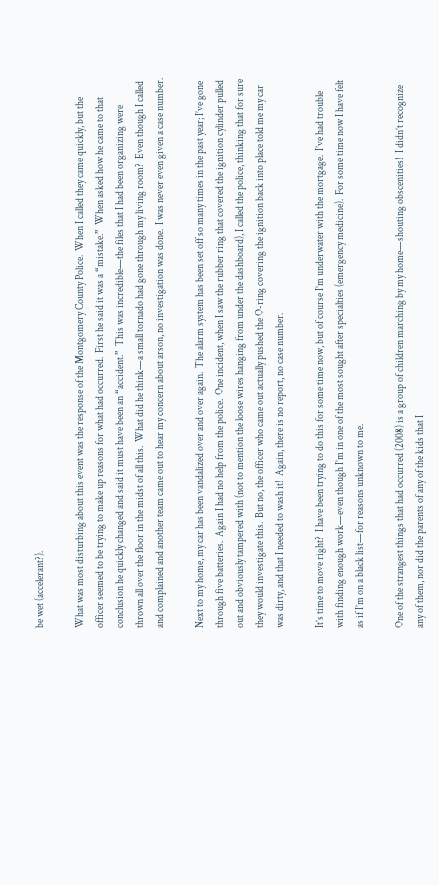be wet (accelerant?).

What was most disturbing about this event was the response of the Montgomery County Police.  When I called they came quickly, but the officer seemed to be trying to make up reasons for what had occurred.  First he said it was a “mistake.”  When asked how he came to that conclusion he quickly changed and said it must have been an “accident.”  This was incredible—the files that I had been organizing were thrown all over the floor in the midst of all this.  What did he think—a small tornado had gone through my living room?  Even though I called and complained and another team came out to hear my concern about arson, no investigation was done.  I was never even given a case number.

Next to my home, my car has been vandalized over and over again.  The alarm system has been set off so many times in the past year; I’ve gone through five batteries.  Again I had no help from the police.  One incident, when I saw the rubber ring that covered the ignition cylinder pulled out and obviously tampered with (not to mention the loose wires hanging from under the dashboard), I called the police, thinking that for sure they would investigate this.  But no, the officer who came out actually pushed the O-ring covering the ignition back into place told me my car was dirty, and that I needed to wash it!  Again, there is no report, no case number.

It’s time to move right?  I have been trying to do this for some time now, but of course I’m underwater with the mortgage.  I’ve had trouble with finding enough work—even though I’m in one of the most sought after specialties (emergency medicine).  For some time now I have felt as if I’m on a black list—for reasons unknown to me.

One of the strangest things that had occurred (2008) is a group of children marching by my home—shouting obscenities!  I didn’t recognize any of them, nor did the parents of any of the kids that I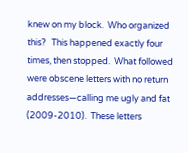knew on my block.  Who organized this?   This happened exactly four times, then stopped.  What followed were obscene letters with no return addresses—calling me ugly and fat (2009-2010).  These letters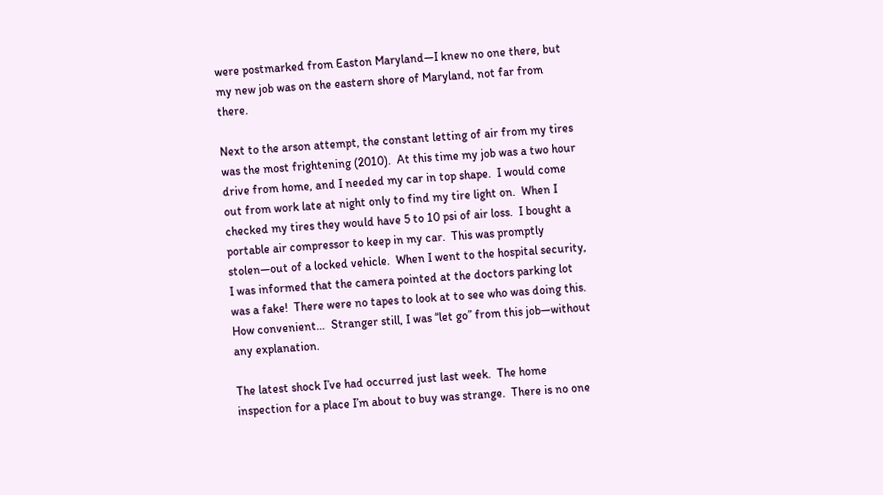were postmarked from Easton Maryland—I knew no one there, but my new job was on the eastern shore of Maryland, not far from there.

Next to the arson attempt, the constant letting of air from my tires was the most frightening (2010).  At this time my job was a two hour drive from home, and I needed my car in top shape.  I would come out from work late at night only to find my tire light on.  When I checked my tires they would have 5 to 10 psi of air loss.  I bought a portable air compressor to keep in my car.  This was promptly stolen—out of a locked vehicle.  When I went to the hospital security, I was informed that the camera pointed at the doctors parking lot was a fake!  There were no tapes to look at to see who was doing this.  How convenient…  Stranger still, I was “let go” from this job—without any explanation.

The latest shock I’ve had occurred just last week.  The home inspection for a place I’m about to buy was strange.  There is no one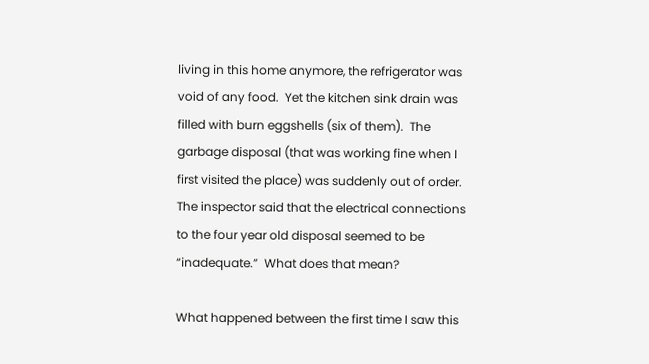living in this home anymore, the refrigerator was void of any food.  Yet the kitchen sink drain was filled with burn eggshells (six of them).  The garbage disposal (that was working fine when I first visited the place) was suddenly out of order.  The inspector said that the electrical connections to the four year old disposal seemed to be “inadequate.”  What does that mean?

What happened between the first time I saw this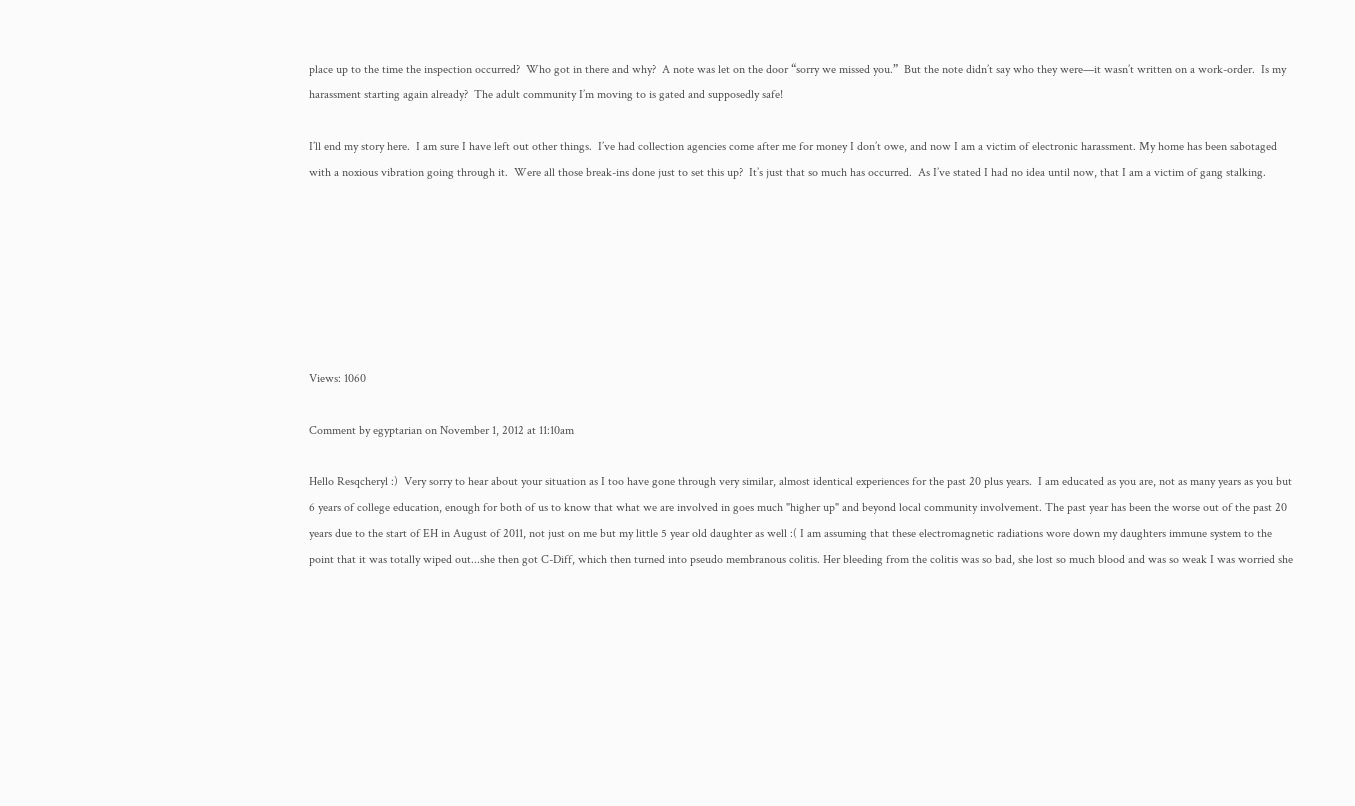place up to the time the inspection occurred?  Who got in there and why?  A note was let on the door “sorry we missed you.”  But the note didn’t say who they were—it wasn’t written on a work-order.  Is my harassment starting again already?  The adult community I’m moving to is gated and supposedly safe!

I’ll end my story here.  I am sure I have left out other things.  I’ve had collection agencies come after me for money I don’t owe, and now I am a victim of electronic harassment. My home has been sabotaged with a noxious vibration going through it.  Were all those break-ins done just to set this up?  It’s just that so much has occurred.  As I’ve stated I had no idea until now, that I am a victim of gang stalking.







Views: 1060

Comment by egyptarian on November 1, 2012 at 11:10am

Hello Resqcheryl :)  Very sorry to hear about your situation as I too have gone through very similar, almost identical experiences for the past 20 plus years.  I am educated as you are, not as many years as you but 6 years of college education, enough for both of us to know that what we are involved in goes much "higher up" and beyond local community involvement. The past year has been the worse out of the past 20 years due to the start of EH in August of 2011, not just on me but my little 5 year old daughter as well :( I am assuming that these electromagnetic radiations wore down my daughters immune system to the point that it was totally wiped out...she then got C-Diff, which then turned into pseudo membranous colitis. Her bleeding from the colitis was so bad, she lost so much blood and was so weak I was worried she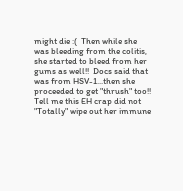might die :(  Then while she was bleeding from the colitis, she started to bleed from her gums as well!!  Docs said that was from HSV-1...then she proceeded to get "thrush" too!! Tell me this EH crap did not "Totally" wipe out her immune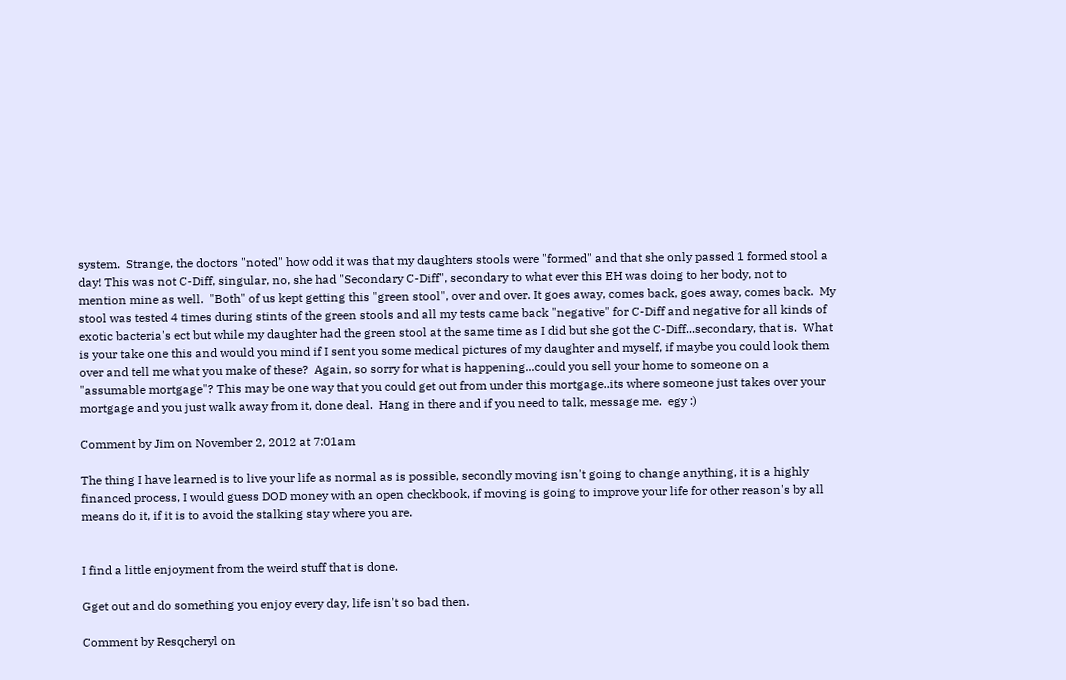system.  Strange, the doctors "noted" how odd it was that my daughters stools were "formed" and that she only passed 1 formed stool a day! This was not C-Diff, singular, no, she had "Secondary C-Diff", secondary to what ever this EH was doing to her body, not to mention mine as well.  "Both" of us kept getting this "green stool", over and over. It goes away, comes back, goes away, comes back.  My stool was tested 4 times during stints of the green stools and all my tests came back "negative" for C-Diff and negative for all kinds of exotic bacteria's ect but while my daughter had the green stool at the same time as I did but she got the C-Diff...secondary, that is.  What is your take one this and would you mind if I sent you some medical pictures of my daughter and myself, if maybe you could look them over and tell me what you make of these?  Again, so sorry for what is happening...could you sell your home to someone on a "assumable mortgage"? This may be one way that you could get out from under this mortgage..its where someone just takes over your mortgage and you just walk away from it, done deal.  Hang in there and if you need to talk, message me.  egy :)

Comment by Jim on November 2, 2012 at 7:01am

The thing I have learned is to live your life as normal as is possible, secondly moving isn't going to change anything, it is a highly financed process, I would guess DOD money with an open checkbook, if moving is going to improve your life for other reason's by all means do it, if it is to avoid the stalking stay where you are.


I find a little enjoyment from the weird stuff that is done.

Gget out and do something you enjoy every day, life isn't so bad then.

Comment by Resqcheryl on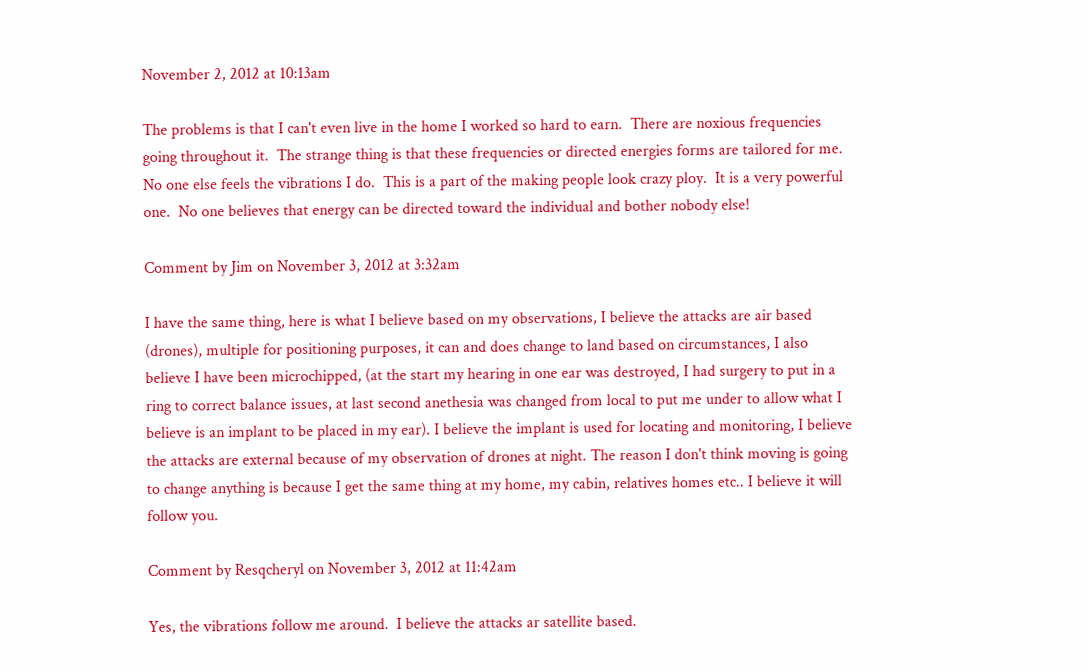November 2, 2012 at 10:13am

The problems is that I can't even live in the home I worked so hard to earn.  There are noxious frequencies going throughout it.  The strange thing is that these frequencies or directed energies forms are tailored for me.  No one else feels the vibrations I do.  This is a part of the making people look crazy ploy.  It is a very powerful one.  No one believes that energy can be directed toward the individual and bother nobody else!

Comment by Jim on November 3, 2012 at 3:32am

I have the same thing, here is what I believe based on my observations, I believe the attacks are air based (drones), multiple for positioning purposes, it can and does change to land based on circumstances, I also believe I have been microchipped, (at the start my hearing in one ear was destroyed, I had surgery to put in a ring to correct balance issues, at last second anethesia was changed from local to put me under to allow what I believe is an implant to be placed in my ear). I believe the implant is used for locating and monitoring, I believe the attacks are external because of my observation of drones at night. The reason I don't think moving is going to change anything is because I get the same thing at my home, my cabin, relatives homes etc.. I believe it will follow you.

Comment by Resqcheryl on November 3, 2012 at 11:42am

Yes, the vibrations follow me around.  I believe the attacks ar satellite based.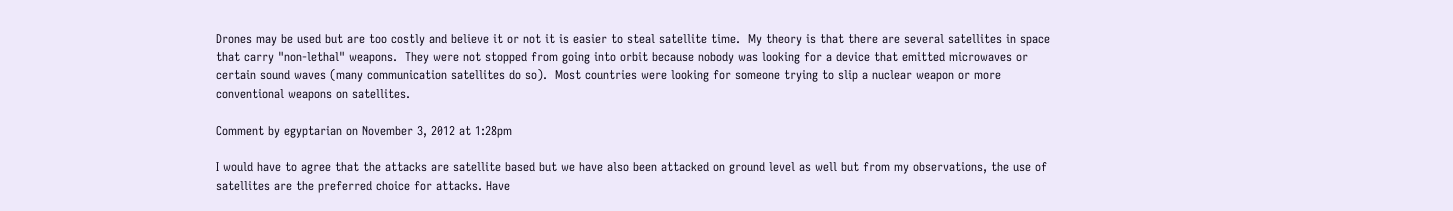Drones may be used but are too costly and believe it or not it is easier to steal satellite time.  My theory is that there are several satellites in space that carry "non-lethal" weapons.  They were not stopped from going into orbit because nobody was looking for a device that emitted microwaves or certain sound waves (many communication satellites do so).  Most countries were looking for someone trying to slip a nuclear weapon or more conventional weapons on satellites.

Comment by egyptarian on November 3, 2012 at 1:28pm

I would have to agree that the attacks are satellite based but we have also been attacked on ground level as well but from my observations, the use of satellites are the preferred choice for attacks. Have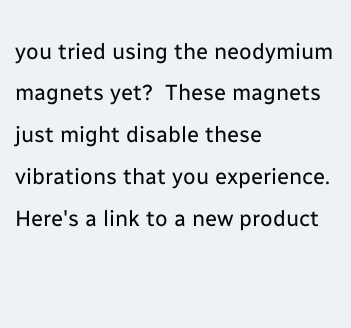you tried using the neodymium magnets yet?  These magnets just might disable these vibrations that you experience. Here's a link to a new product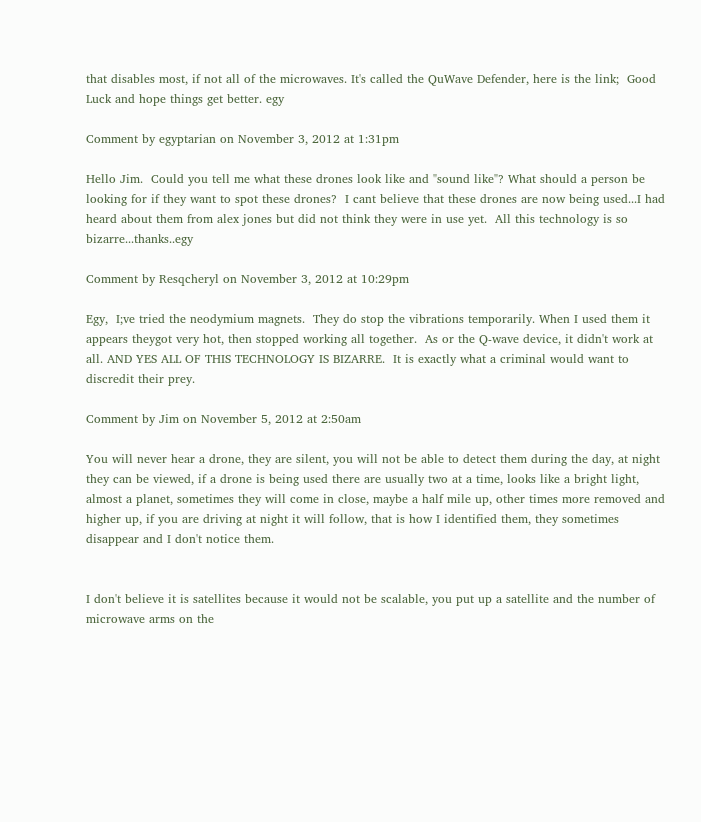that disables most, if not all of the microwaves. It's called the QuWave Defender, here is the link;  Good Luck and hope things get better. egy

Comment by egyptarian on November 3, 2012 at 1:31pm

Hello Jim.  Could you tell me what these drones look like and "sound like"? What should a person be looking for if they want to spot these drones?  I cant believe that these drones are now being used...I had heard about them from alex jones but did not think they were in use yet.  All this technology is so bizarre...thanks..egy

Comment by Resqcheryl on November 3, 2012 at 10:29pm

Egy,  I;ve tried the neodymium magnets.  They do stop the vibrations temporarily. When I used them it appears theygot very hot, then stopped working all together.  As or the Q-wave device, it didn't work at all. AND YES ALL OF THIS TECHNOLOGY IS BIZARRE.  It is exactly what a criminal would want to discredit their prey.

Comment by Jim on November 5, 2012 at 2:50am

You will never hear a drone, they are silent, you will not be able to detect them during the day, at night they can be viewed, if a drone is being used there are usually two at a time, looks like a bright light, almost a planet, sometimes they will come in close, maybe a half mile up, other times more removed and higher up, if you are driving at night it will follow, that is how I identified them, they sometimes disappear and I don't notice them.


I don't believe it is satellites because it would not be scalable, you put up a satellite and the number of microwave arms on the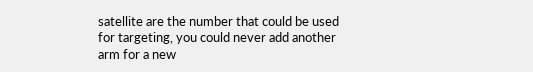satellite are the number that could be used for targeting, you could never add another arm for a new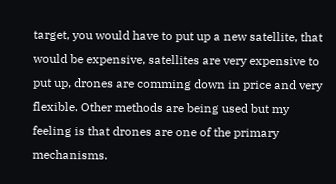target, you would have to put up a new satellite, that would be expensive, satellites are very expensive to put up, drones are comming down in price and very flexible. Other methods are being used but my feeling is that drones are one of the primary mechanisms.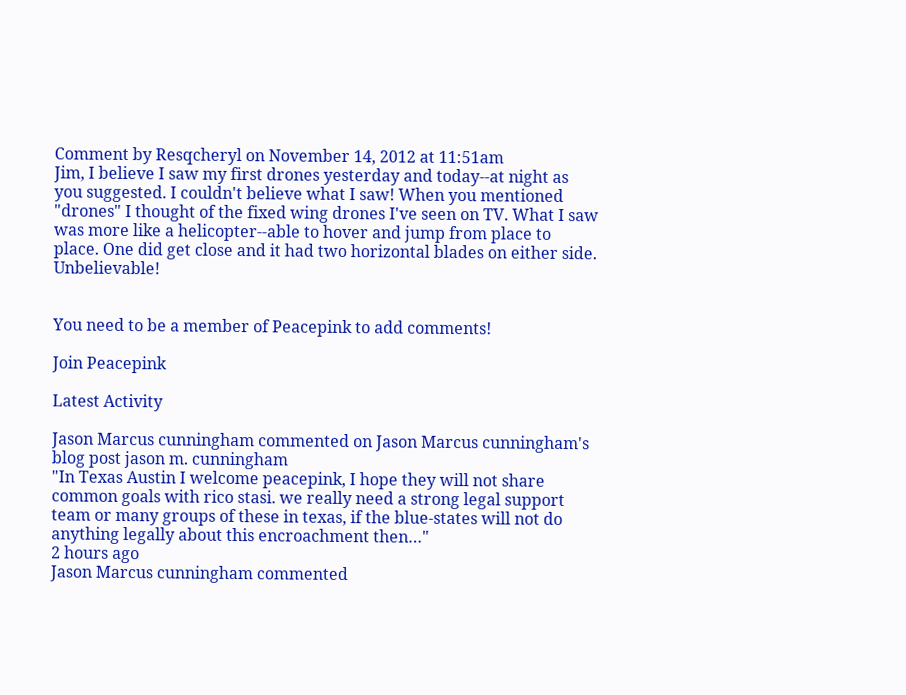Comment by Resqcheryl on November 14, 2012 at 11:51am
Jim, I believe I saw my first drones yesterday and today--at night as you suggested. I couldn't believe what I saw! When you mentioned "drones" I thought of the fixed wing drones I've seen on TV. What I saw was more like a helicopter--able to hover and jump from place to place. One did get close and it had two horizontal blades on either side. Unbelievable!


You need to be a member of Peacepink to add comments!

Join Peacepink

Latest Activity

Jason Marcus cunningham commented on Jason Marcus cunningham's blog post jason m. cunningham
"In Texas Austin I welcome peacepink, I hope they will not share common goals with rico stasi. we really need a strong legal support team or many groups of these in texas, if the blue-states will not do anything legally about this encroachment then…"
2 hours ago
Jason Marcus cunningham commented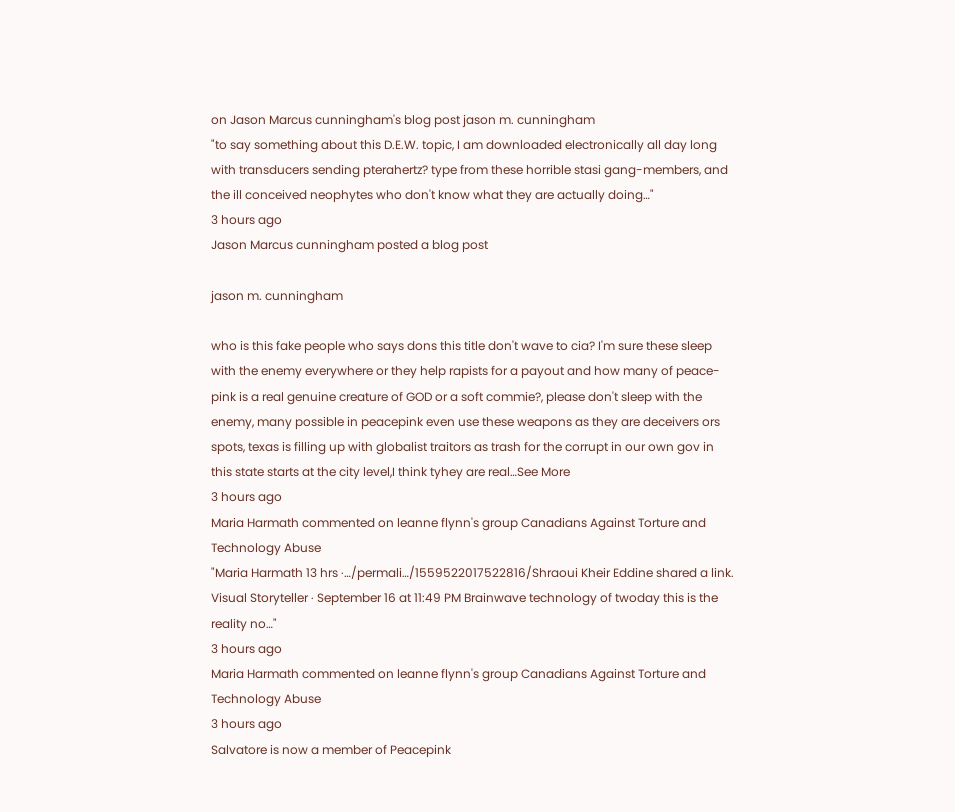on Jason Marcus cunningham's blog post jason m. cunningham
"to say something about this D.E.W. topic, I am downloaded electronically all day long with transducers sending pterahertz? type from these horrible stasi gang-members, and the ill conceived neophytes who don't know what they are actually doing…"
3 hours ago
Jason Marcus cunningham posted a blog post

jason m. cunningham

who is this fake people who says dons this title don't wave to cia? I'm sure these sleep with the enemy everywhere or they help rapists for a payout and how many of peace-pink is a real genuine creature of GOD or a soft commie?, please don't sleep with the enemy, many possible in peacepink even use these weapons as they are deceivers ors spots, texas is filling up with globalist traitors as trash for the corrupt in our own gov in this state starts at the city level,I think tyhey are real…See More
3 hours ago
Maria Harmath commented on leanne flynn's group Canadians Against Torture and Technology Abuse
"Maria Harmath 13 hrs ·…/permali…/1559522017522816/Shraoui Kheir Eddine shared a link. Visual Storyteller · September 16 at 11:49 PM Brainwave technology of twoday this is the reality no…"
3 hours ago
Maria Harmath commented on leanne flynn's group Canadians Against Torture and Technology Abuse
3 hours ago
Salvatore is now a member of Peacepink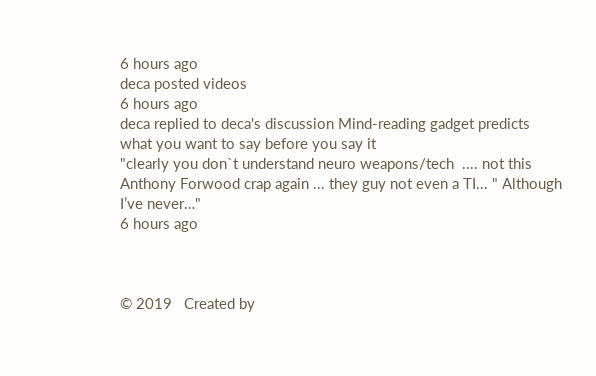6 hours ago
deca posted videos
6 hours ago
deca replied to deca's discussion Mind-reading gadget predicts what you want to say before you say it
"clearly you don`t understand neuro weapons/tech  .... not this Anthony Forwood crap again ... they guy not even a TI... " Although I’ve never…"
6 hours ago



© 2019   Created by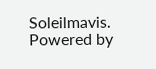Soleilmavis.   Powered by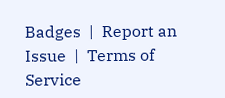Badges  |  Report an Issue  |  Terms of Service